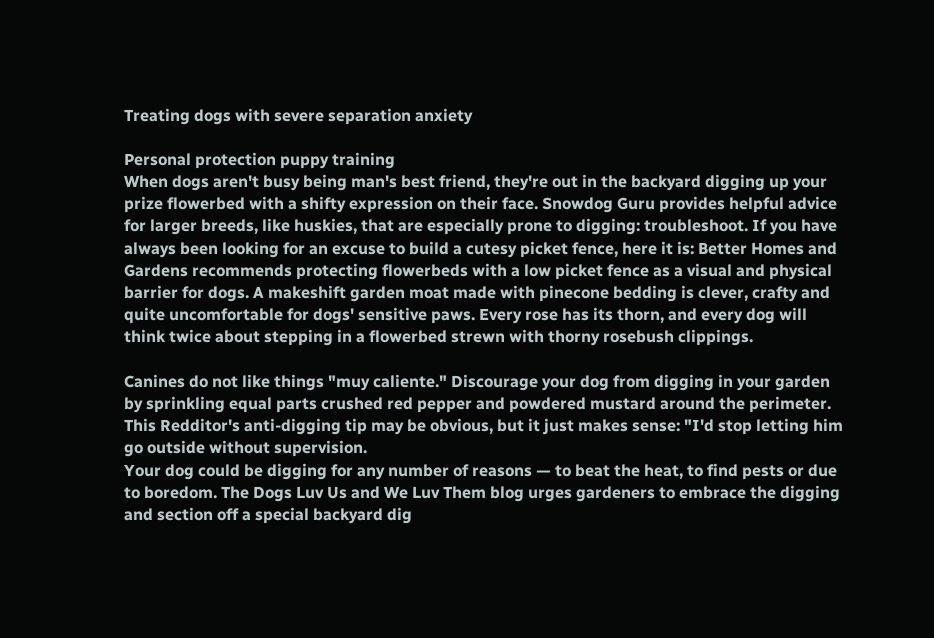Treating dogs with severe separation anxiety

Personal protection puppy training
When dogs aren't busy being man's best friend, they're out in the backyard digging up your prize flowerbed with a shifty expression on their face. Snowdog Guru provides helpful advice for larger breeds, like huskies, that are especially prone to digging: troubleshoot. If you have always been looking for an excuse to build a cutesy picket fence, here it is: Better Homes and Gardens recommends protecting flowerbeds with a low picket fence as a visual and physical barrier for dogs. A makeshift garden moat made with pinecone bedding is clever, crafty and quite uncomfortable for dogs' sensitive paws. Every rose has its thorn, and every dog will think twice about stepping in a flowerbed strewn with thorny rosebush clippings.

Canines do not like things "muy caliente." Discourage your dog from digging in your garden by sprinkling equal parts crushed red pepper and powdered mustard around the perimeter. This Redditor's anti-digging tip may be obvious, but it just makes sense: "I'd stop letting him go outside without supervision.
Your dog could be digging for any number of reasons — to beat the heat, to find pests or due to boredom. The Dogs Luv Us and We Luv Them blog urges gardeners to embrace the digging and section off a special backyard dig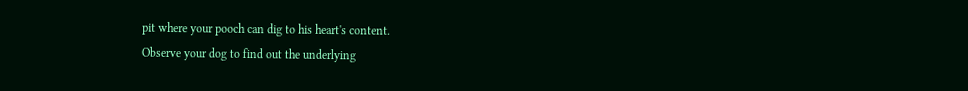pit where your pooch can dig to his heart's content.
Observe your dog to find out the underlying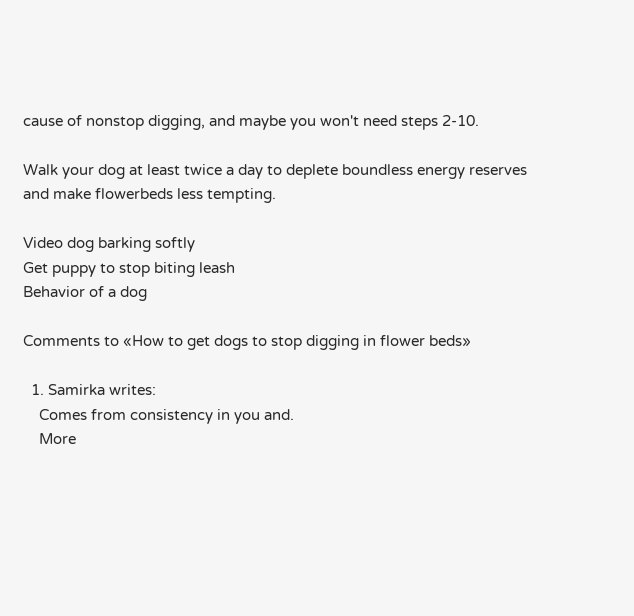cause of nonstop digging, and maybe you won't need steps 2-10.

Walk your dog at least twice a day to deplete boundless energy reserves and make flowerbeds less tempting.

Video dog barking softly
Get puppy to stop biting leash
Behavior of a dog

Comments to «How to get dogs to stop digging in flower beds»

  1. Samirka writes:
    Comes from consistency in you and.
    More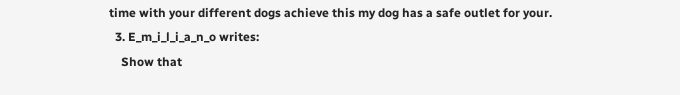time with your different dogs achieve this my dog has a safe outlet for your.
  3. E_m_i_l_i_a_n_o writes:
    Show that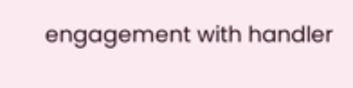engagement with handler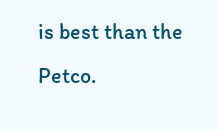is best than the Petco.